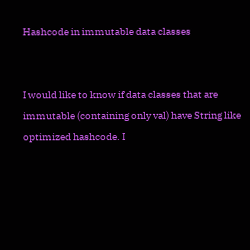Hashcode in immutable data classes


I would like to know if data classes that are immutable (containing only val) have String like optimized hashcode. I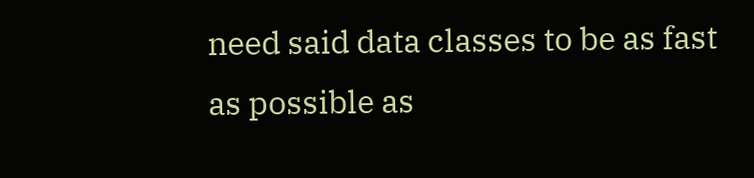need said data classes to be as fast as possible as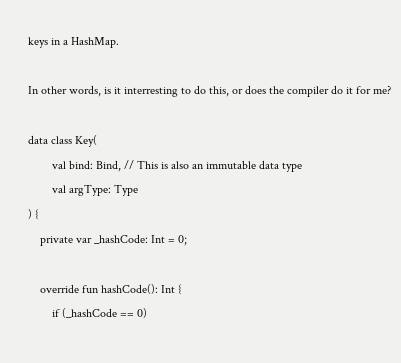keys in a HashMap.

In other words, is it interresting to do this, or does the compiler do it for me?

data class Key(
        val bind: Bind, // This is also an immutable data type
        val argType: Type
) {
    private var _hashCode: Int = 0;

    override fun hashCode(): Int {
        if (_hashCode == 0)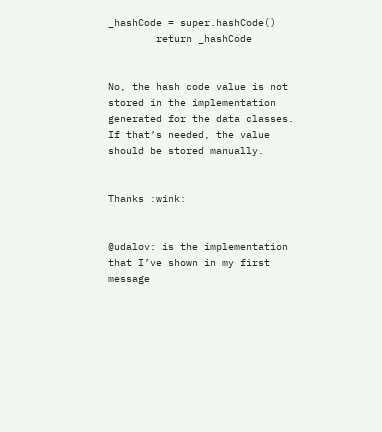_hashCode = super.hashCode()
        return _hashCode


No, the hash code value is not stored in the implementation generated for the data classes. If that’s needed, the value should be stored manually.


Thanks :wink:


@udalov: is the implementation that I’ve shown in my first message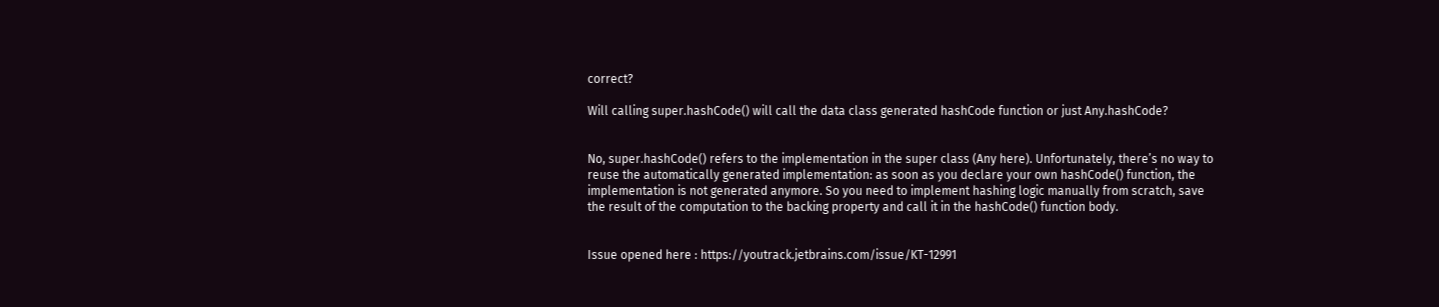correct?

Will calling super.hashCode() will call the data class generated hashCode function or just Any.hashCode?


No, super.hashCode() refers to the implementation in the super class (Any here). Unfortunately, there’s no way to reuse the automatically generated implementation: as soon as you declare your own hashCode() function, the implementation is not generated anymore. So you need to implement hashing logic manually from scratch, save the result of the computation to the backing property and call it in the hashCode() function body.


Issue opened here : https://youtrack.jetbrains.com/issue/KT-12991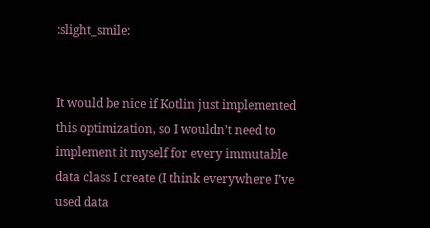:slight_smile:


It would be nice if Kotlin just implemented this optimization, so I wouldn’t need to implement it myself for every immutable data class I create (I think everywhere I’ve used data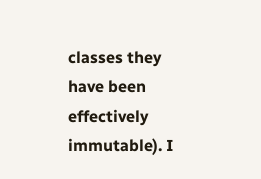classes they have been effectively immutable). I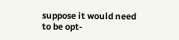suppose it would need to be opt-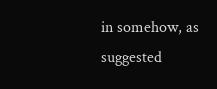in somehow, as suggested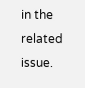in the related issue.